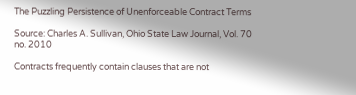The Puzzling Persistence of Unenforceable Contract Terms

Source: Charles A. Sullivan, Ohio State Law Journal, Vol. 70 no. 2010

Contracts frequently contain clauses that are not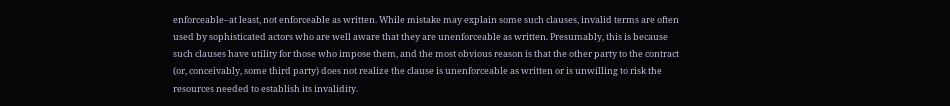enforceable–at least, not enforceable as written. While mistake may explain some such clauses, invalid terms are often used by sophisticated actors who are well aware that they are unenforceable as written. Presumably, this is because such clauses have utility for those who impose them, and the most obvious reason is that the other party to the contract (or, conceivably, some third party) does not realize the clause is unenforceable as written or is unwilling to risk the resources needed to establish its invalidity.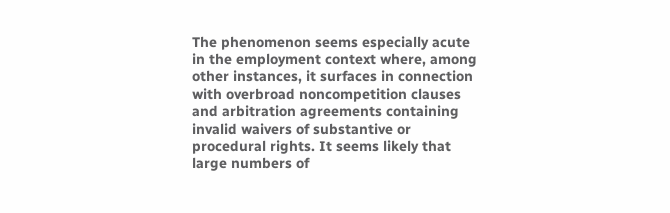The phenomenon seems especially acute in the employment context where, among other instances, it surfaces in connection with overbroad noncompetition clauses and arbitration agreements containing invalid waivers of substantive or procedural rights. It seems likely that large numbers of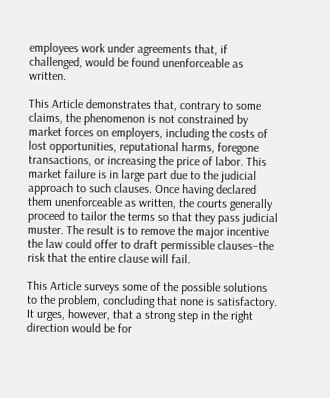employees work under agreements that, if challenged, would be found unenforceable as written.

This Article demonstrates that, contrary to some claims, the phenomenon is not constrained by market forces on employers, including the costs of lost opportunities, reputational harms, foregone transactions, or increasing the price of labor. This market failure is in large part due to the judicial approach to such clauses. Once having declared them unenforceable as written, the courts generally proceed to tailor the terms so that they pass judicial muster. The result is to remove the major incentive the law could offer to draft permissible clauses–the risk that the entire clause will fail.

This Article surveys some of the possible solutions to the problem, concluding that none is satisfactory. It urges, however, that a strong step in the right direction would be for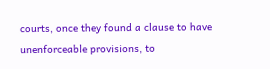courts, once they found a clause to have unenforceable provisions, to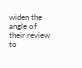widen the angle of their review to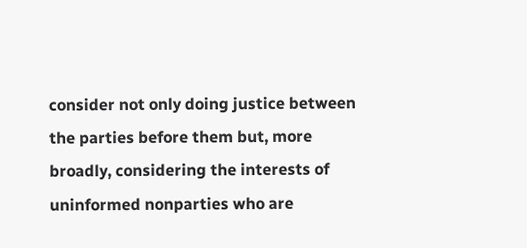consider not only doing justice between the parties before them but, more broadly, considering the interests of uninformed nonparties who are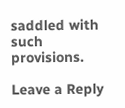saddled with such provisions.

Leave a Reply